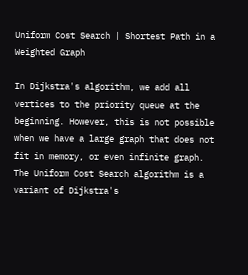Uniform Cost Search | Shortest Path in a Weighted Graph

In Dijkstra's algorithm, we add all vertices to the priority queue at the beginning. However, this is not possible when we have a large graph that does not fit in memory, or even infinite graph. The Uniform Cost Search algorithm is a variant of Dijkstra's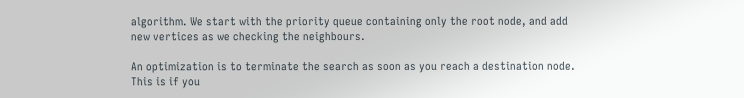algorithm. We start with the priority queue containing only the root node, and add new vertices as we checking the neighbours.

An optimization is to terminate the search as soon as you reach a destination node. This is if you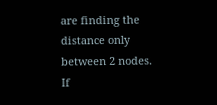are finding the distance only between 2 nodes. If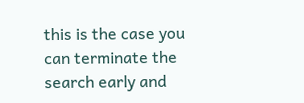this is the case you can terminate the search early and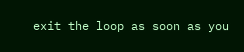exit the loop as soon as you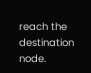reach the destination node.